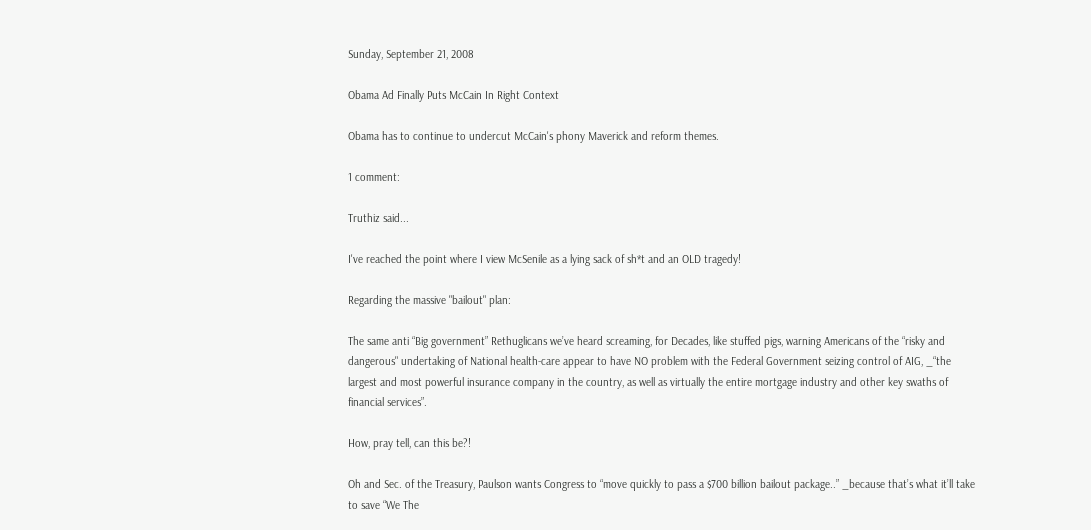Sunday, September 21, 2008

Obama Ad Finally Puts McCain In Right Context

Obama has to continue to undercut McCain's phony Maverick and reform themes.

1 comment:

Truthiz said...

I've reached the point where I view McSenile as a lying sack of sh*t and an OLD tragedy!

Regarding the massive "bailout" plan:

The same anti “Big government” Rethuglicans we’ve heard screaming, for Decades, like stuffed pigs, warning Americans of the “risky and dangerous" undertaking of National health-care appear to have NO problem with the Federal Government seizing control of AIG, _“the largest and most powerful insurance company in the country, as well as virtually the entire mortgage industry and other key swaths of financial services”.

How, pray tell, can this be?!

Oh and Sec. of the Treasury, Paulson wants Congress to “move quickly to pass a $700 billion bailout package..” _because that’s what it’ll take to save “We The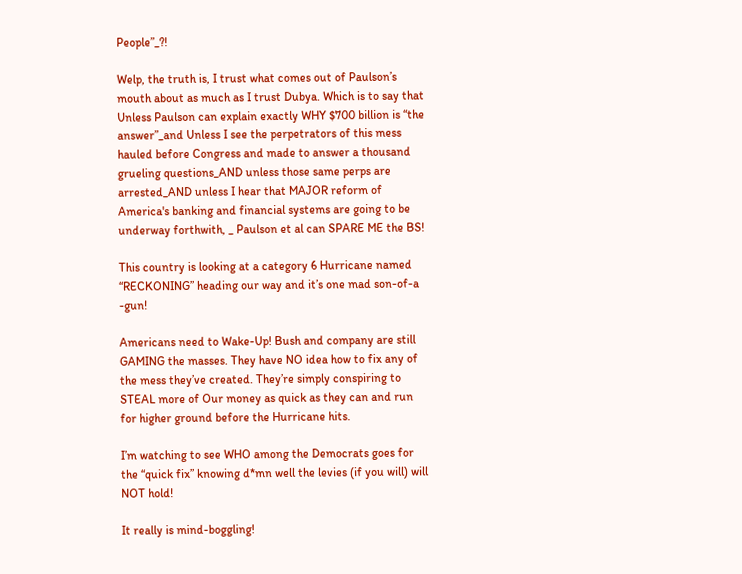People”_?!

Welp, the truth is, I trust what comes out of Paulson’s mouth about as much as I trust Dubya. Which is to say that Unless Paulson can explain exactly WHY $700 billion is “the answer”_and Unless I see the perpetrators of this mess hauled before Congress and made to answer a thousand grueling questions_AND unless those same perps are arrested_AND unless I hear that MAJOR reform of America's banking and financial systems are going to be underway forthwith, _ Paulson et al can SPARE ME the BS!

This country is looking at a category 6 Hurricane named “RECKONING” heading our way and it’s one mad son-of-a -gun!

Americans need to Wake-Up! Bush and company are still GAMING the masses. They have NO idea how to fix any of the mess they’ve created. They’re simply conspiring to STEAL more of Our money as quick as they can and run for higher ground before the Hurricane hits.

I’m watching to see WHO among the Democrats goes for the “quick fix” knowing d*mn well the levies (if you will) will NOT hold!

It really is mind-boggling!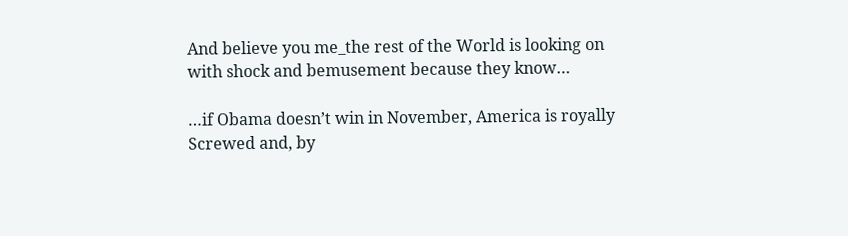And believe you me_the rest of the World is looking on with shock and bemusement because they know…

…if Obama doesn’t win in November, America is royally Screwed and, by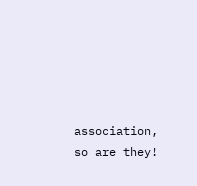association, so are they!